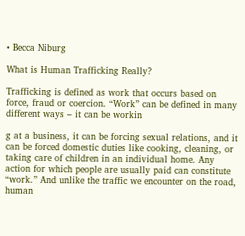• Becca Niburg

What is Human Trafficking Really?

Trafficking is defined as work that occurs based on force, fraud or coercion. “Work” can be defined in many different ways – it can be workin

g at a business, it can be forcing sexual relations, and it can be forced domestic duties like cooking, cleaning, or taking care of children in an individual home. Any action for which people are usually paid can constitute “work.” And unlike the traffic we encounter on the road, human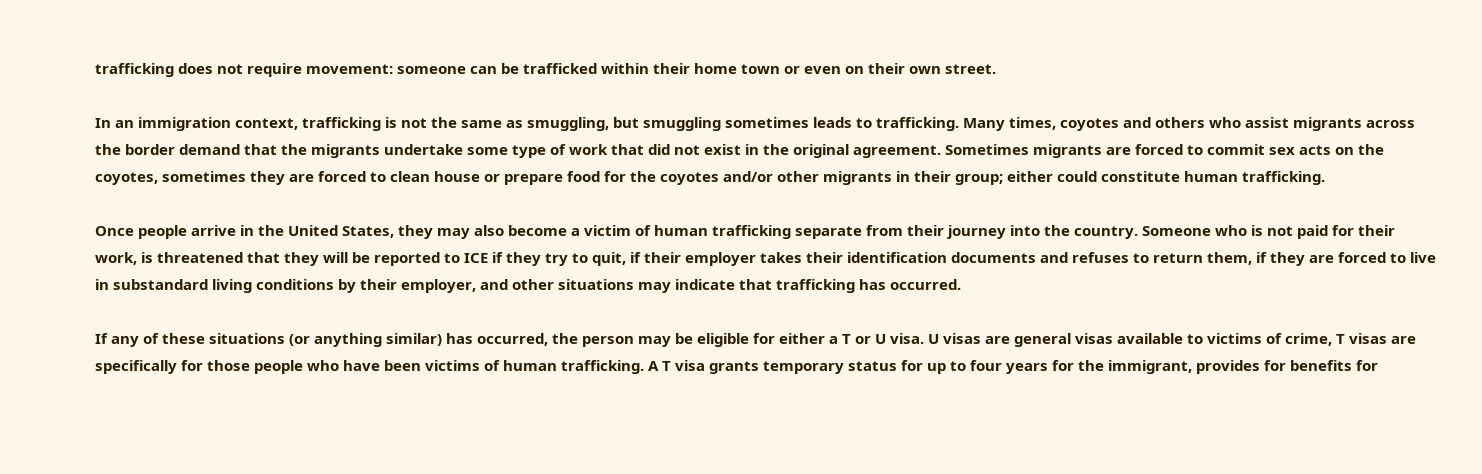trafficking does not require movement: someone can be trafficked within their home town or even on their own street.

In an immigration context, trafficking is not the same as smuggling, but smuggling sometimes leads to trafficking. Many times, coyotes and others who assist migrants across the border demand that the migrants undertake some type of work that did not exist in the original agreement. Sometimes migrants are forced to commit sex acts on the coyotes, sometimes they are forced to clean house or prepare food for the coyotes and/or other migrants in their group; either could constitute human trafficking.

Once people arrive in the United States, they may also become a victim of human trafficking separate from their journey into the country. Someone who is not paid for their work, is threatened that they will be reported to ICE if they try to quit, if their employer takes their identification documents and refuses to return them, if they are forced to live in substandard living conditions by their employer, and other situations may indicate that trafficking has occurred.

If any of these situations (or anything similar) has occurred, the person may be eligible for either a T or U visa. U visas are general visas available to victims of crime, T visas are specifically for those people who have been victims of human trafficking. A T visa grants temporary status for up to four years for the immigrant, provides for benefits for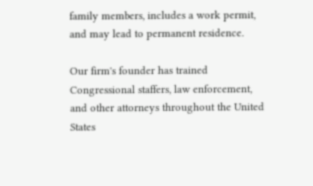family members, includes a work permit, and may lead to permanent residence.

Our firm's founder has trained Congressional staffers, law enforcement, and other attorneys throughout the United States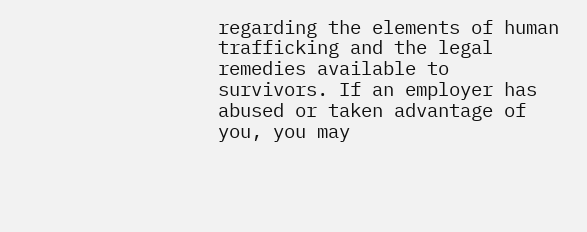regarding the elements of human trafficking and the legal remedies available to survivors. If an employer has abused or taken advantage of you, you may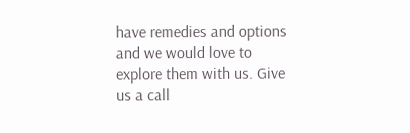have remedies and options and we would love to explore them with us. Give us a call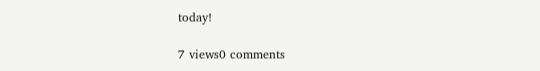today!

7 views0 comments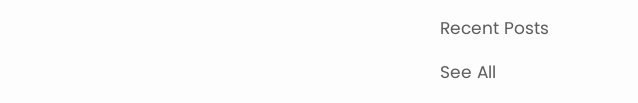Recent Posts

See All